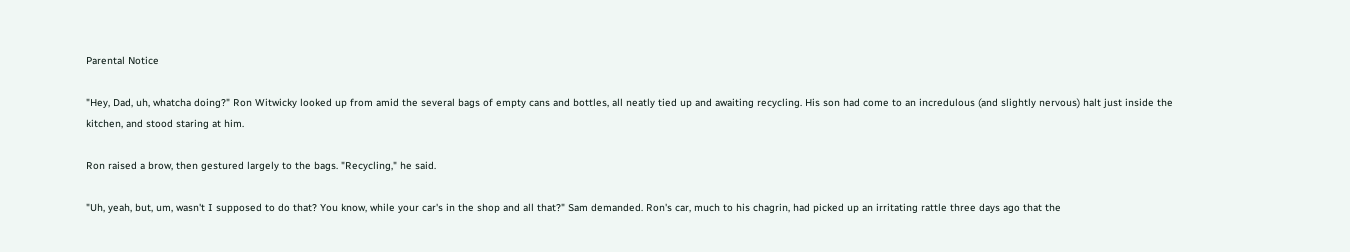Parental Notice

"Hey, Dad, uh, whatcha doing?" Ron Witwicky looked up from amid the several bags of empty cans and bottles, all neatly tied up and awaiting recycling. His son had come to an incredulous (and slightly nervous) halt just inside the kitchen, and stood staring at him.

Ron raised a brow, then gestured largely to the bags. "Recycling," he said.

"Uh, yeah, but, um, wasn't I supposed to do that? You know, while your car's in the shop and all that?" Sam demanded. Ron's car, much to his chagrin, had picked up an irritating rattle three days ago that the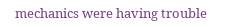mechanics were having trouble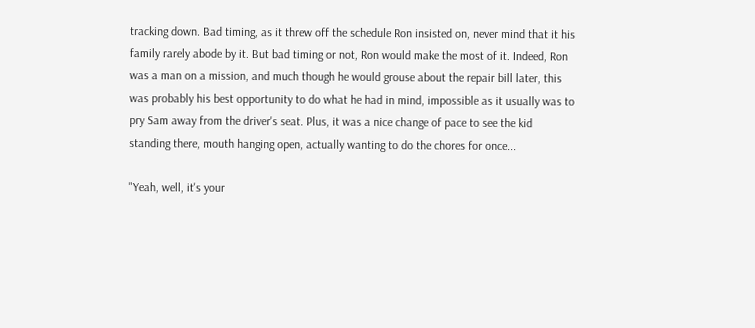tracking down. Bad timing, as it threw off the schedule Ron insisted on, never mind that it his family rarely abode by it. But bad timing or not, Ron would make the most of it. Indeed, Ron was a man on a mission, and much though he would grouse about the repair bill later, this was probably his best opportunity to do what he had in mind, impossible as it usually was to pry Sam away from the driver's seat. Plus, it was a nice change of pace to see the kid standing there, mouth hanging open, actually wanting to do the chores for once...

"Yeah, well, it's your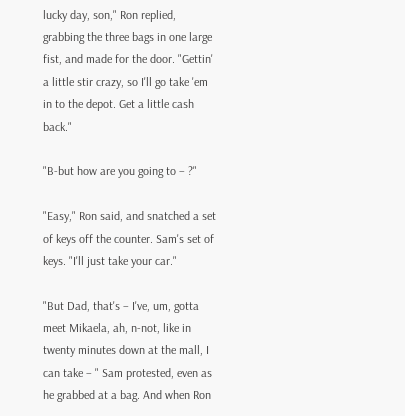lucky day, son," Ron replied, grabbing the three bags in one large fist, and made for the door. "Gettin' a little stir crazy, so I'll go take 'em in to the depot. Get a little cash back."

"B-but how are you going to – ?"

"Easy," Ron said, and snatched a set of keys off the counter. Sam's set of keys. "I'll just take your car."

"But Dad, that's – I've, um, gotta meet Mikaela, ah, n-not, like in twenty minutes down at the mall, I can take – " Sam protested, even as he grabbed at a bag. And when Ron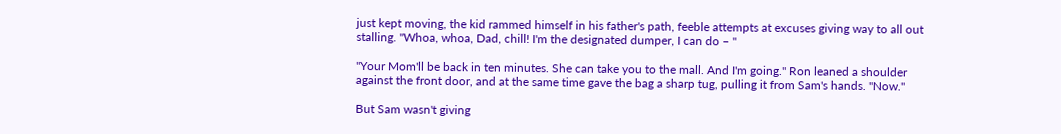just kept moving, the kid rammed himself in his father's path, feeble attempts at excuses giving way to all out stalling. "Whoa, whoa, Dad, chill! I'm the designated dumper, I can do – "

"Your Mom'll be back in ten minutes. She can take you to the mall. And I'm going." Ron leaned a shoulder against the front door, and at the same time gave the bag a sharp tug, pulling it from Sam's hands. "Now."

But Sam wasn't giving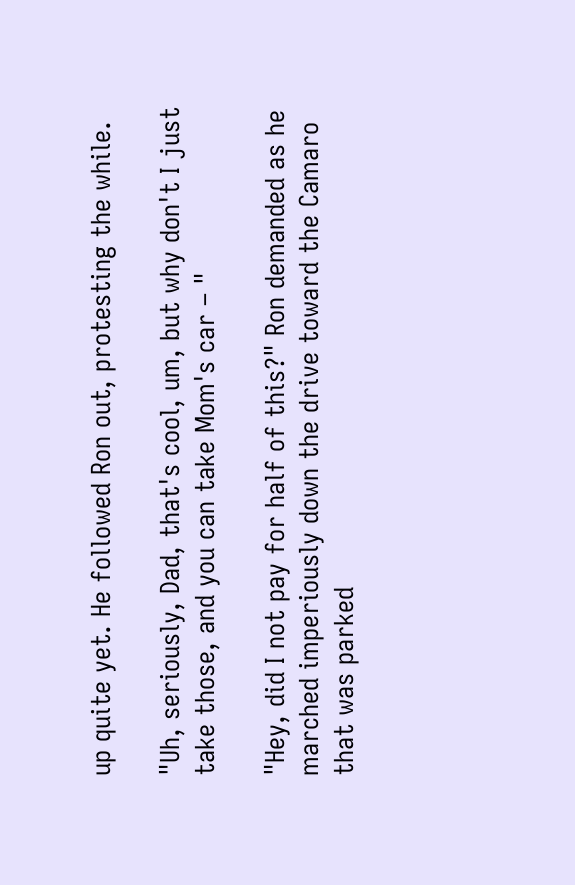up quite yet. He followed Ron out, protesting the while.

"Uh, seriously, Dad, that's cool, um, but why don't I just take those, and you can take Mom's car – "

"Hey, did I not pay for half of this?" Ron demanded as he marched imperiously down the drive toward the Camaro that was parked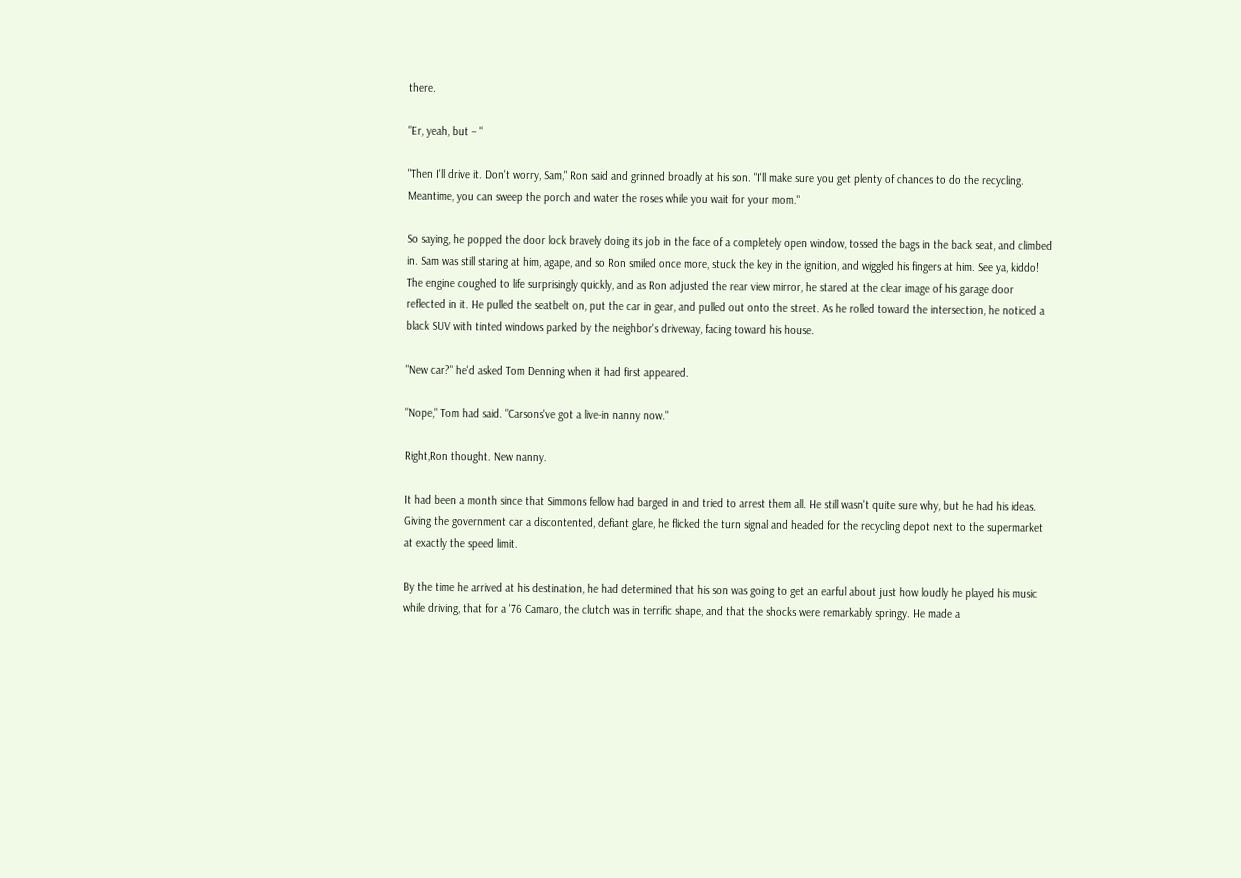there.

"Er, yeah, but – "

"Then I'll drive it. Don't worry, Sam," Ron said and grinned broadly at his son. "I'll make sure you get plenty of chances to do the recycling. Meantime, you can sweep the porch and water the roses while you wait for your mom."

So saying, he popped the door lock bravely doing its job in the face of a completely open window, tossed the bags in the back seat, and climbed in. Sam was still staring at him, agape, and so Ron smiled once more, stuck the key in the ignition, and wiggled his fingers at him. See ya, kiddo! The engine coughed to life surprisingly quickly, and as Ron adjusted the rear view mirror, he stared at the clear image of his garage door reflected in it. He pulled the seatbelt on, put the car in gear, and pulled out onto the street. As he rolled toward the intersection, he noticed a black SUV with tinted windows parked by the neighbor's driveway, facing toward his house.

"New car?" he'd asked Tom Denning when it had first appeared.

"Nope," Tom had said. "Carsons've got a live-in nanny now."

Right,Ron thought. New nanny.

It had been a month since that Simmons fellow had barged in and tried to arrest them all. He still wasn't quite sure why, but he had his ideas. Giving the government car a discontented, defiant glare, he flicked the turn signal and headed for the recycling depot next to the supermarket at exactly the speed limit.

By the time he arrived at his destination, he had determined that his son was going to get an earful about just how loudly he played his music while driving, that for a '76 Camaro, the clutch was in terrific shape, and that the shocks were remarkably springy. He made a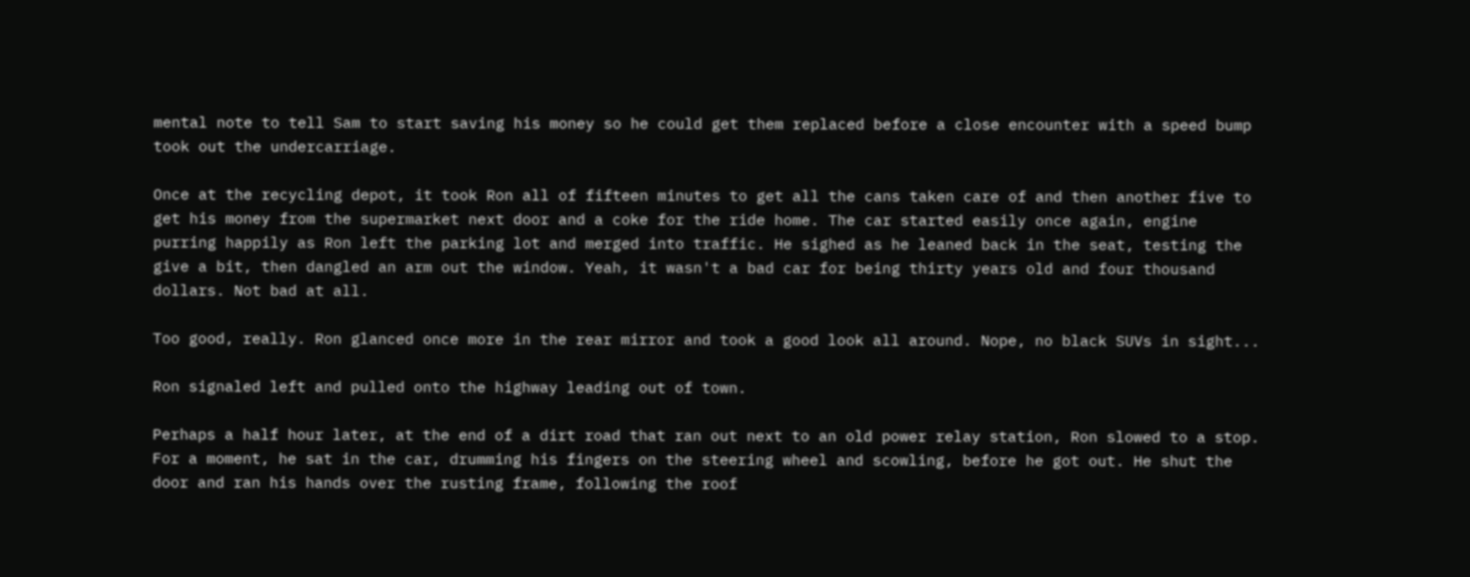mental note to tell Sam to start saving his money so he could get them replaced before a close encounter with a speed bump took out the undercarriage.

Once at the recycling depot, it took Ron all of fifteen minutes to get all the cans taken care of and then another five to get his money from the supermarket next door and a coke for the ride home. The car started easily once again, engine purring happily as Ron left the parking lot and merged into traffic. He sighed as he leaned back in the seat, testing the give a bit, then dangled an arm out the window. Yeah, it wasn't a bad car for being thirty years old and four thousand dollars. Not bad at all.

Too good, really. Ron glanced once more in the rear mirror and took a good look all around. Nope, no black SUVs in sight...

Ron signaled left and pulled onto the highway leading out of town.

Perhaps a half hour later, at the end of a dirt road that ran out next to an old power relay station, Ron slowed to a stop. For a moment, he sat in the car, drumming his fingers on the steering wheel and scowling, before he got out. He shut the door and ran his hands over the rusting frame, following the roof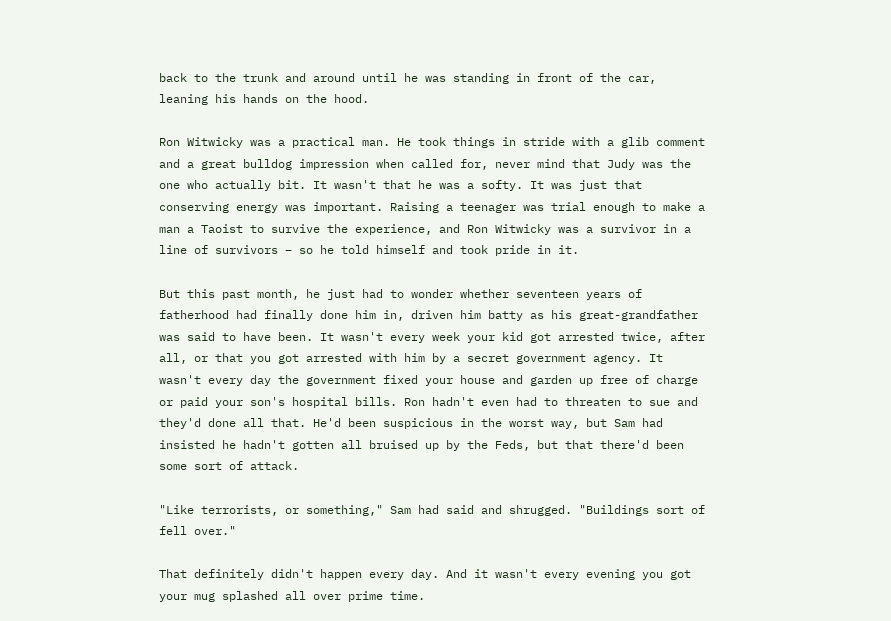back to the trunk and around until he was standing in front of the car, leaning his hands on the hood.

Ron Witwicky was a practical man. He took things in stride with a glib comment and a great bulldog impression when called for, never mind that Judy was the one who actually bit. It wasn't that he was a softy. It was just that conserving energy was important. Raising a teenager was trial enough to make a man a Taoist to survive the experience, and Ron Witwicky was a survivor in a line of survivors – so he told himself and took pride in it.

But this past month, he just had to wonder whether seventeen years of fatherhood had finally done him in, driven him batty as his great-grandfather was said to have been. It wasn't every week your kid got arrested twice, after all, or that you got arrested with him by a secret government agency. It wasn't every day the government fixed your house and garden up free of charge or paid your son's hospital bills. Ron hadn't even had to threaten to sue and they'd done all that. He'd been suspicious in the worst way, but Sam had insisted he hadn't gotten all bruised up by the Feds, but that there'd been some sort of attack.

"Like terrorists, or something," Sam had said and shrugged. "Buildings sort of fell over."

That definitely didn't happen every day. And it wasn't every evening you got your mug splashed all over prime time.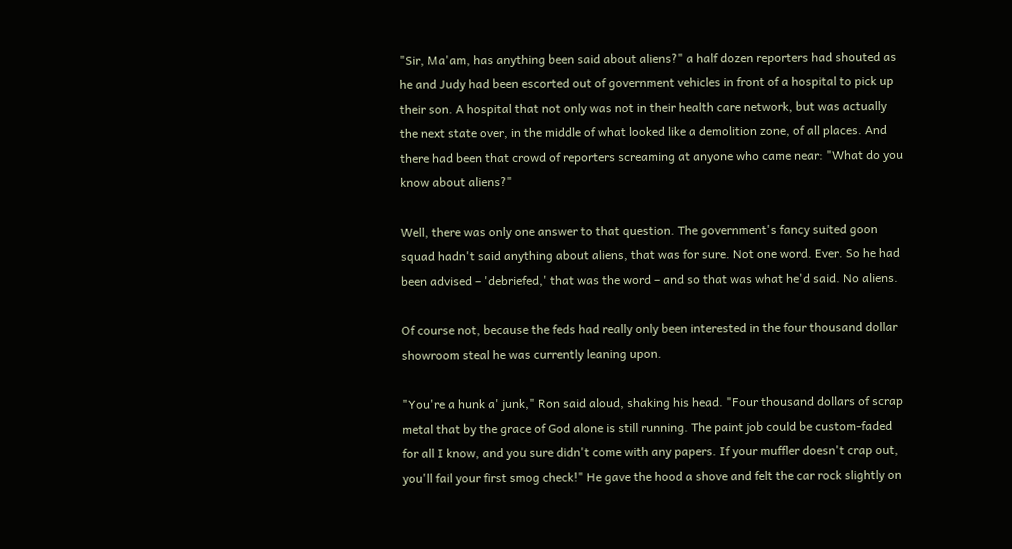"Sir, Ma'am, has anything been said about aliens?" a half dozen reporters had shouted as he and Judy had been escorted out of government vehicles in front of a hospital to pick up their son. A hospital that not only was not in their health care network, but was actually the next state over, in the middle of what looked like a demolition zone, of all places. And there had been that crowd of reporters screaming at anyone who came near: "What do you know about aliens?"

Well, there was only one answer to that question. The government's fancy suited goon squad hadn't said anything about aliens, that was for sure. Not one word. Ever. So he had been advised – 'debriefed,' that was the word – and so that was what he'd said. No aliens.

Of course not, because the feds had really only been interested in the four thousand dollar showroom steal he was currently leaning upon.

"You're a hunk a' junk," Ron said aloud, shaking his head. "Four thousand dollars of scrap metal that by the grace of God alone is still running. The paint job could be custom-faded for all I know, and you sure didn't come with any papers. If your muffler doesn't crap out, you'll fail your first smog check!" He gave the hood a shove and felt the car rock slightly on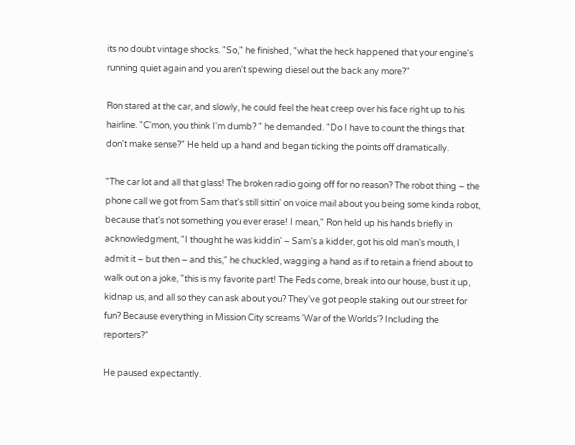its no doubt vintage shocks. "So," he finished, "what the heck happened that your engine's running quiet again and you aren't spewing diesel out the back any more?"

Ron stared at the car, and slowly, he could feel the heat creep over his face right up to his hairline. "C'mon, you think I'm dumb? " he demanded. "Do I have to count the things that don't make sense?" He held up a hand and began ticking the points off dramatically.

"The car lot and all that glass! The broken radio going off for no reason? The robot thing – the phone call we got from Sam that's still sittin' on voice mail about you being some kinda robot, because that's not something you ever erase! I mean," Ron held up his hands briefly in acknowledgment, "I thought he was kiddin' – Sam's a kidder, got his old man's mouth, I admit it – but then – and this," he chuckled, wagging a hand as if to retain a friend about to walk out on a joke, "this is my favorite part! The Feds come, break into our house, bust it up, kidnap us, and all so they can ask about you? They've got people staking out our street for fun? Because everything in Mission City screams 'War of the Worlds'? Including the reporters?"

He paused expectantly.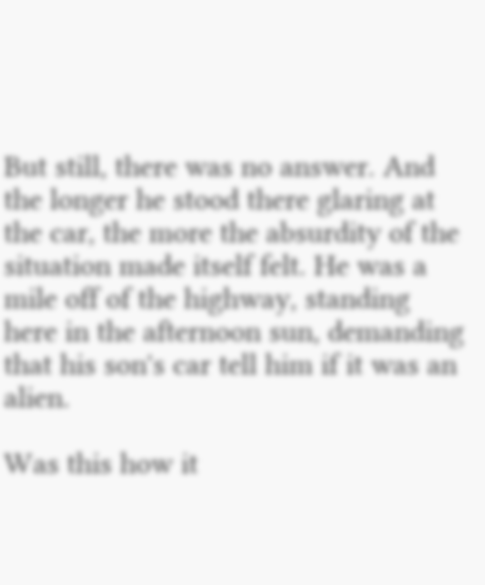But still, there was no answer. And the longer he stood there glaring at the car, the more the absurdity of the situation made itself felt. He was a mile off of the highway, standing here in the afternoon sun, demanding that his son's car tell him if it was an alien.

Was this how it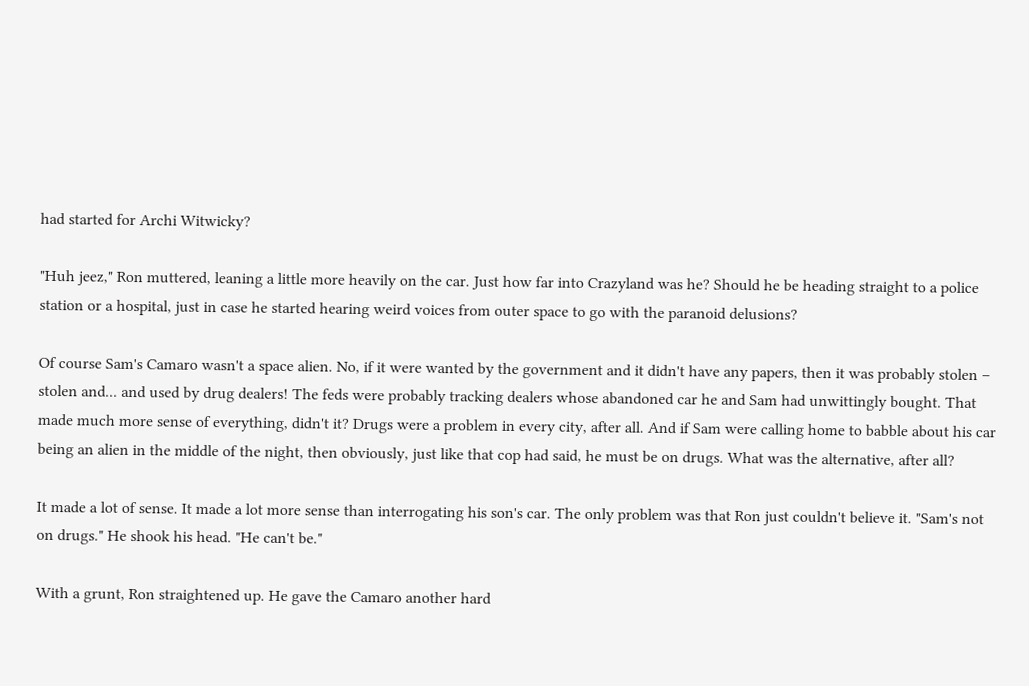had started for Archi Witwicky?

"Huh jeez," Ron muttered, leaning a little more heavily on the car. Just how far into Crazyland was he? Should he be heading straight to a police station or a hospital, just in case he started hearing weird voices from outer space to go with the paranoid delusions?

Of course Sam's Camaro wasn't a space alien. No, if it were wanted by the government and it didn't have any papers, then it was probably stolen – stolen and... and used by drug dealers! The feds were probably tracking dealers whose abandoned car he and Sam had unwittingly bought. That made much more sense of everything, didn't it? Drugs were a problem in every city, after all. And if Sam were calling home to babble about his car being an alien in the middle of the night, then obviously, just like that cop had said, he must be on drugs. What was the alternative, after all?

It made a lot of sense. It made a lot more sense than interrogating his son's car. The only problem was that Ron just couldn't believe it. "Sam's not on drugs." He shook his head. "He can't be."

With a grunt, Ron straightened up. He gave the Camaro another hard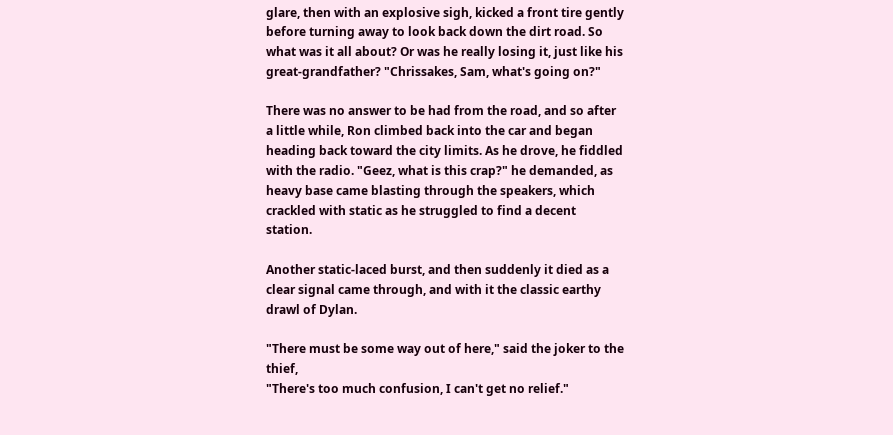glare, then with an explosive sigh, kicked a front tire gently before turning away to look back down the dirt road. So what was it all about? Or was he really losing it, just like his great-grandfather? "Chrissakes, Sam, what's going on?"

There was no answer to be had from the road, and so after a little while, Ron climbed back into the car and began heading back toward the city limits. As he drove, he fiddled with the radio. "Geez, what is this crap?" he demanded, as heavy base came blasting through the speakers, which crackled with static as he struggled to find a decent station.

Another static-laced burst, and then suddenly it died as a clear signal came through, and with it the classic earthy drawl of Dylan.

"There must be some way out of here," said the joker to the thief,
"There's too much confusion, I can't get no relief."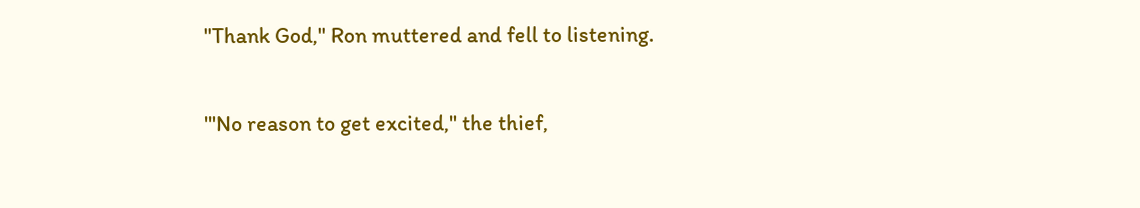"Thank God," Ron muttered and fell to listening.

'"No reason to get excited," the thief,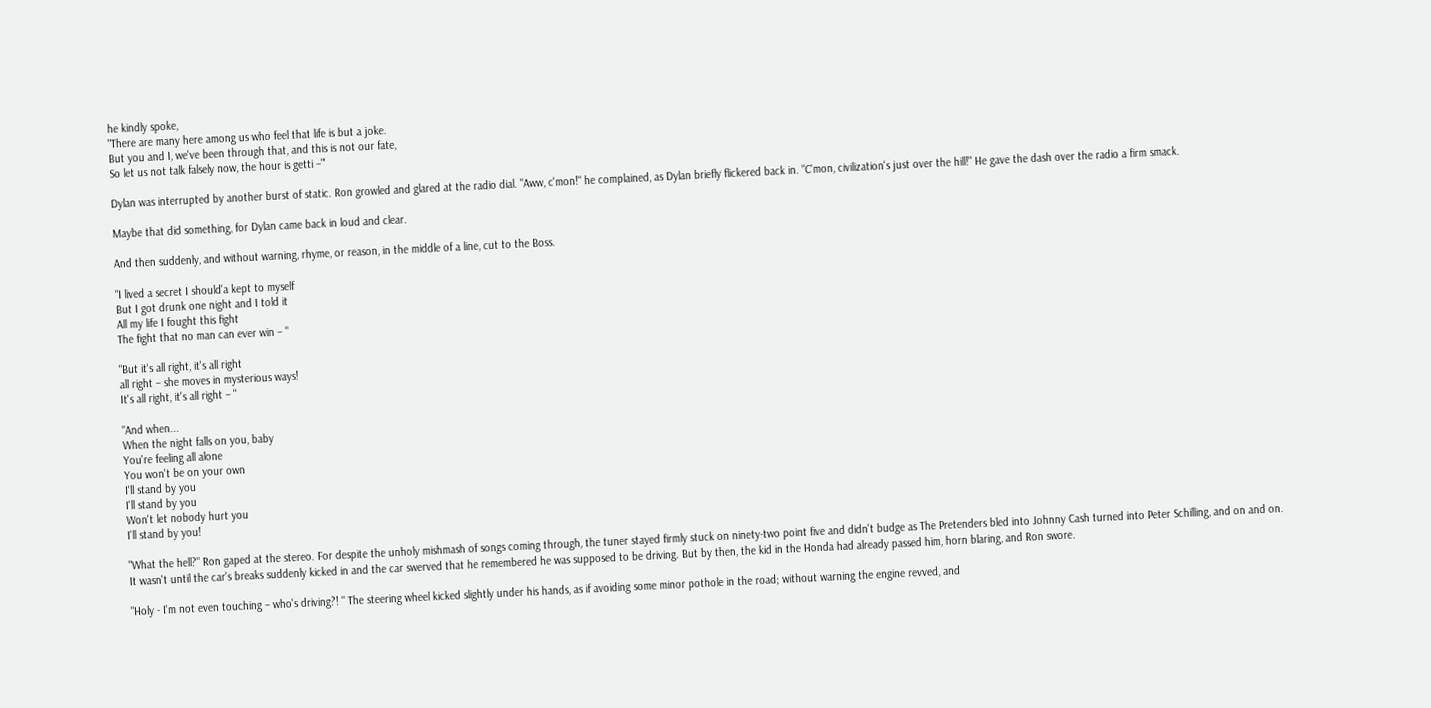he kindly spoke,
"There are many here among us who feel that life is but a joke.
But you and I, we've been through that, and this is not our fate,
So let us not talk falsely now, the hour is getti –"'

Dylan was interrupted by another burst of static. Ron growled and glared at the radio dial. "Aww, c'mon!" he complained, as Dylan briefly flickered back in. "C'mon, civilization's just over the hill!" He gave the dash over the radio a firm smack.

Maybe that did something, for Dylan came back in loud and clear.

And then suddenly, and without warning, rhyme, or reason, in the middle of a line, cut to the Boss.

"I lived a secret I should'a kept to myself
But I got drunk one night and I told it
All my life I fought this fight
The fight that no man can ever win – "

"But it's all right, it's all right
all right – she moves in mysterious ways!
It's all right, it's all right – "

"And when...
When the night falls on you, baby
You're feeling all alone
You won't be on your own
I'll stand by you
I'll stand by you
Won't let nobody hurt you
I'll stand by you!

"What the hell?" Ron gaped at the stereo. For despite the unholy mishmash of songs coming through, the tuner stayed firmly stuck on ninety-two point five and didn't budge as The Pretenders bled into Johnny Cash turned into Peter Schilling, and on and on. It wasn't until the car's breaks suddenly kicked in and the car swerved that he remembered he was supposed to be driving. But by then, the kid in the Honda had already passed him, horn blaring, and Ron swore.

"Holy - I'm not even touching – who's driving?! " The steering wheel kicked slightly under his hands, as if avoiding some minor pothole in the road; without warning the engine revved, and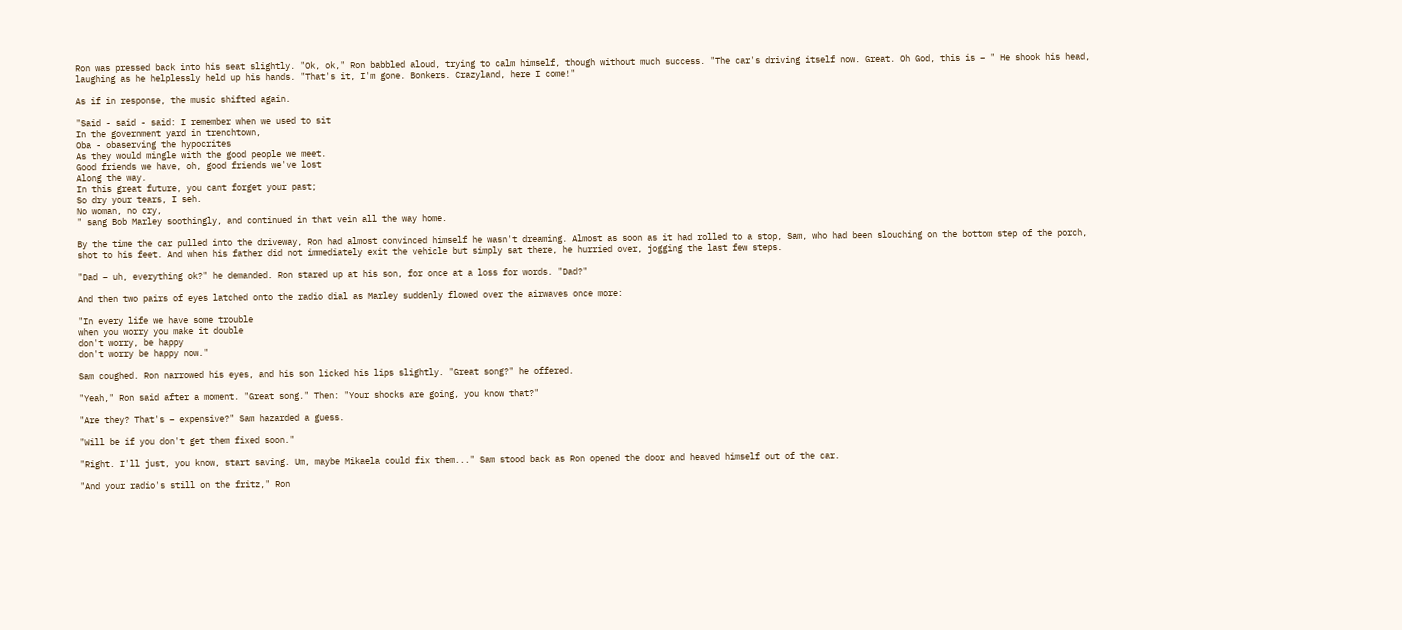Ron was pressed back into his seat slightly. "Ok, ok," Ron babbled aloud, trying to calm himself, though without much success. "The car's driving itself now. Great. Oh God, this is – " He shook his head, laughing as he helplessly held up his hands. "That's it, I'm gone. Bonkers. Crazyland, here I come!"

As if in response, the music shifted again.

"Said - said - said: I remember when we used to sit
In the government yard in trenchtown,
Oba - obaserving the hypocrites
As they would mingle with the good people we meet.
Good friends we have, oh, good friends we've lost
Along the way.
In this great future, you cant forget your past;
So dry your tears, I seh.
No woman, no cry,
" sang Bob Marley soothingly, and continued in that vein all the way home.

By the time the car pulled into the driveway, Ron had almost convinced himself he wasn't dreaming. Almost as soon as it had rolled to a stop, Sam, who had been slouching on the bottom step of the porch, shot to his feet. And when his father did not immediately exit the vehicle but simply sat there, he hurried over, jogging the last few steps.

"Dad – uh, everything ok?" he demanded. Ron stared up at his son, for once at a loss for words. "Dad?"

And then two pairs of eyes latched onto the radio dial as Marley suddenly flowed over the airwaves once more:

"In every life we have some trouble
when you worry you make it double
don't worry, be happy
don't worry be happy now."

Sam coughed. Ron narrowed his eyes, and his son licked his lips slightly. "Great song?" he offered.

"Yeah," Ron said after a moment. "Great song." Then: "Your shocks are going, you know that?"

"Are they? That's – expensive?" Sam hazarded a guess.

"Will be if you don't get them fixed soon."

"Right. I'll just, you know, start saving. Um, maybe Mikaela could fix them..." Sam stood back as Ron opened the door and heaved himself out of the car.

"And your radio's still on the fritz," Ron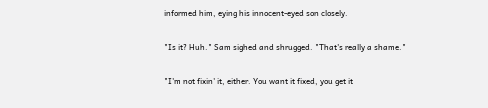informed him, eying his innocent-eyed son closely.

"Is it? Huh." Sam sighed and shrugged. "That's really a shame."

"I'm not fixin' it, either. You want it fixed, you get it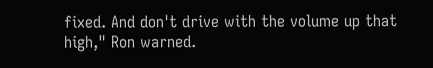fixed. And don't drive with the volume up that high," Ron warned.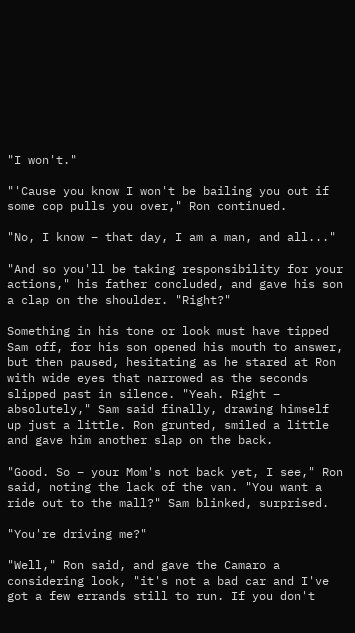"I won't."

"'Cause you know I won't be bailing you out if some cop pulls you over," Ron continued.

"No, I know – that day, I am a man, and all..."

"And so you'll be taking responsibility for your actions," his father concluded, and gave his son a clap on the shoulder. "Right?"

Something in his tone or look must have tipped Sam off, for his son opened his mouth to answer, but then paused, hesitating as he stared at Ron with wide eyes that narrowed as the seconds slipped past in silence. "Yeah. Right – absolutely," Sam said finally, drawing himself up just a little. Ron grunted, smiled a little and gave him another slap on the back.

"Good. So – your Mom's not back yet, I see," Ron said, noting the lack of the van. "You want a ride out to the mall?" Sam blinked, surprised.

"You're driving me?"

"Well," Ron said, and gave the Camaro a considering look, "it's not a bad car and I've got a few errands still to run. If you don't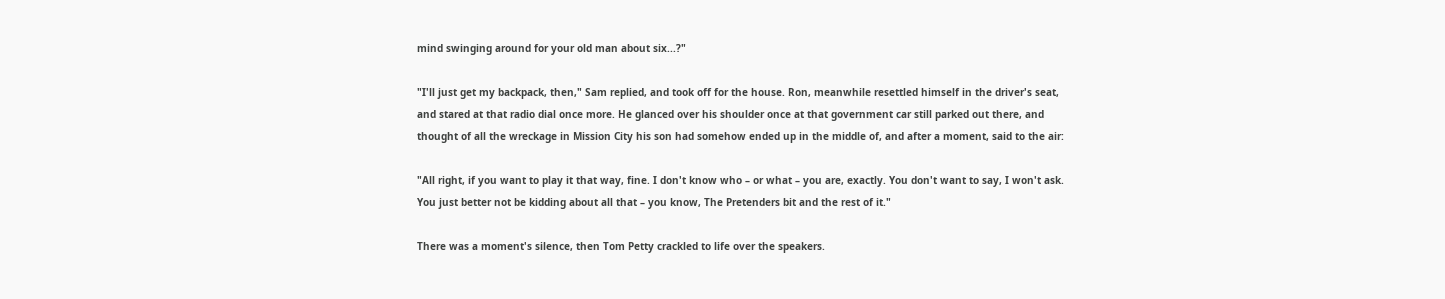mind swinging around for your old man about six...?"

"I'll just get my backpack, then," Sam replied, and took off for the house. Ron, meanwhile resettled himself in the driver's seat, and stared at that radio dial once more. He glanced over his shoulder once at that government car still parked out there, and thought of all the wreckage in Mission City his son had somehow ended up in the middle of, and after a moment, said to the air:

"All right, if you want to play it that way, fine. I don't know who – or what – you are, exactly. You don't want to say, I won't ask. You just better not be kidding about all that – you know, The Pretenders bit and the rest of it."

There was a moment's silence, then Tom Petty crackled to life over the speakers.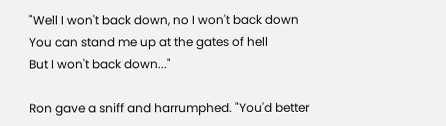"Well I won't back down, no I won't back down
You can stand me up at the gates of hell
But I won't back down..."

Ron gave a sniff and harrumphed. "You'd better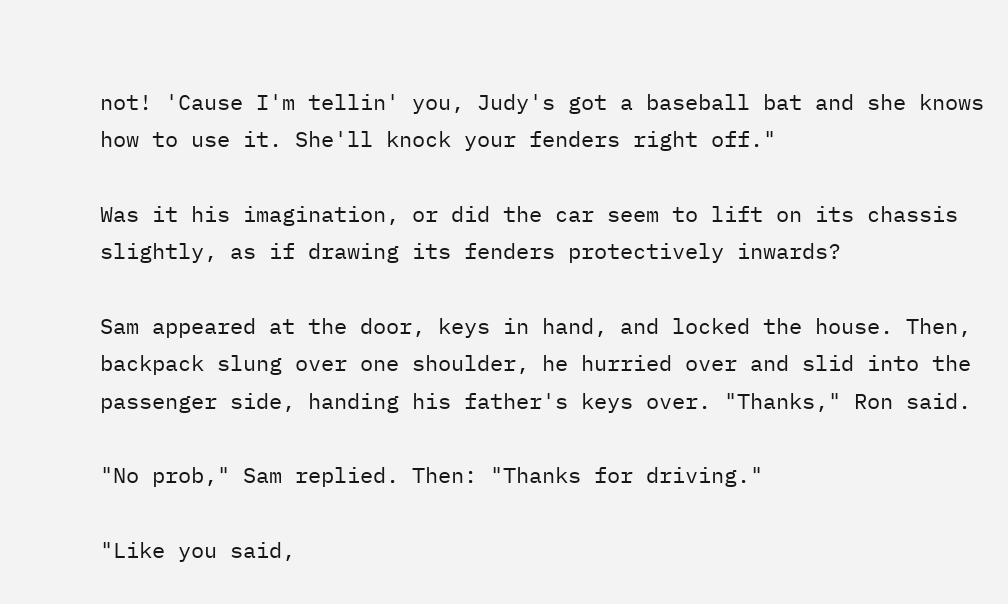not! 'Cause I'm tellin' you, Judy's got a baseball bat and she knows how to use it. She'll knock your fenders right off."

Was it his imagination, or did the car seem to lift on its chassis slightly, as if drawing its fenders protectively inwards?

Sam appeared at the door, keys in hand, and locked the house. Then, backpack slung over one shoulder, he hurried over and slid into the passenger side, handing his father's keys over. "Thanks," Ron said.

"No prob," Sam replied. Then: "Thanks for driving."

"Like you said,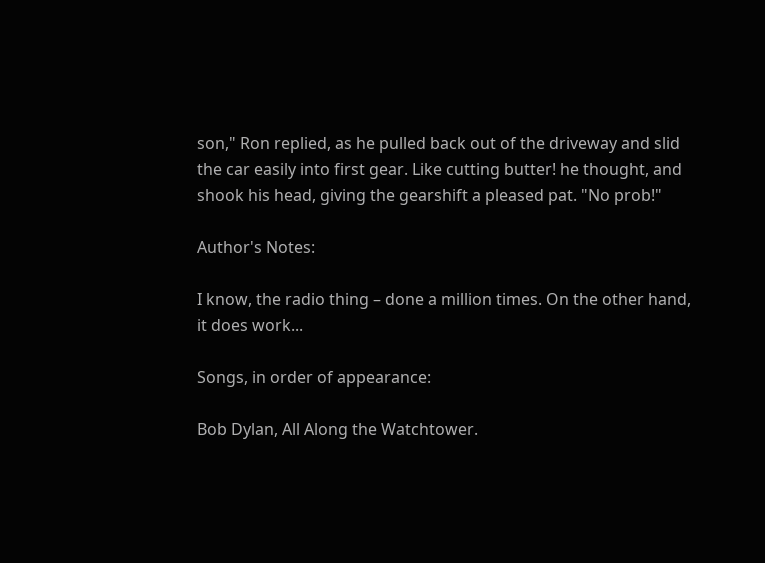son," Ron replied, as he pulled back out of the driveway and slid the car easily into first gear. Like cutting butter! he thought, and shook his head, giving the gearshift a pleased pat. "No prob!"

Author's Notes:

I know, the radio thing – done a million times. On the other hand, it does work...

Songs, in order of appearance:

Bob Dylan, All Along the Watchtower.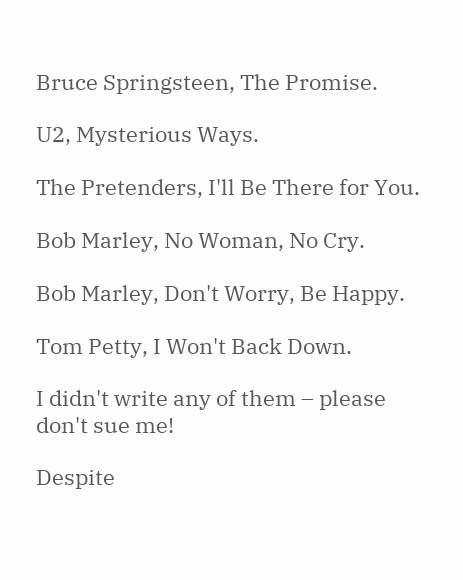Bruce Springsteen, The Promise.

U2, Mysterious Ways.

The Pretenders, I'll Be There for You.

Bob Marley, No Woman, No Cry.

Bob Marley, Don't Worry, Be Happy.

Tom Petty, I Won't Back Down.

I didn't write any of them – please don't sue me!

Despite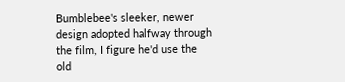Bumblebee's sleeker, newer design adopted halfway through the film, I figure he'd use the old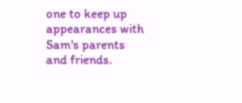one to keep up appearances with Sam's parents and friends.